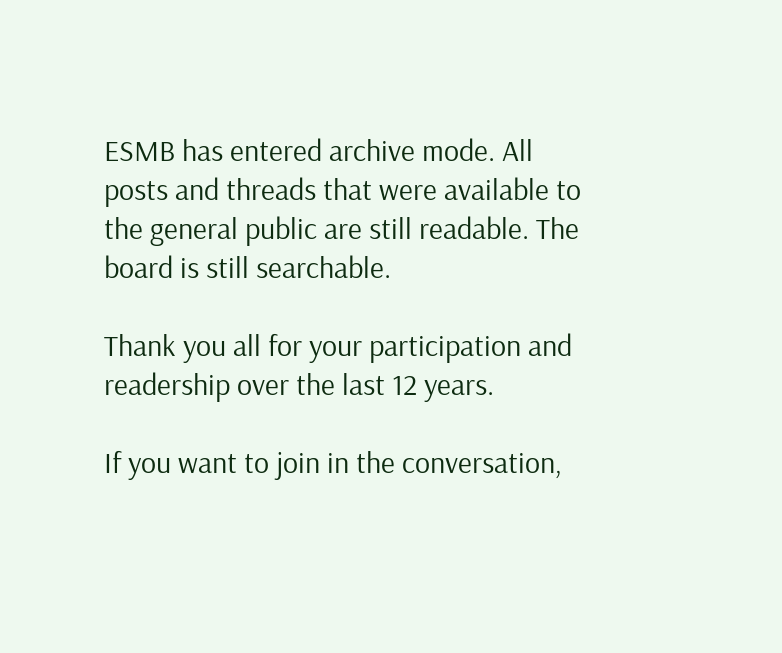ESMB has entered archive mode. All posts and threads that were available to the general public are still readable. The board is still searchable.

Thank you all for your participation and readership over the last 12 years.

If you want to join in the conversation,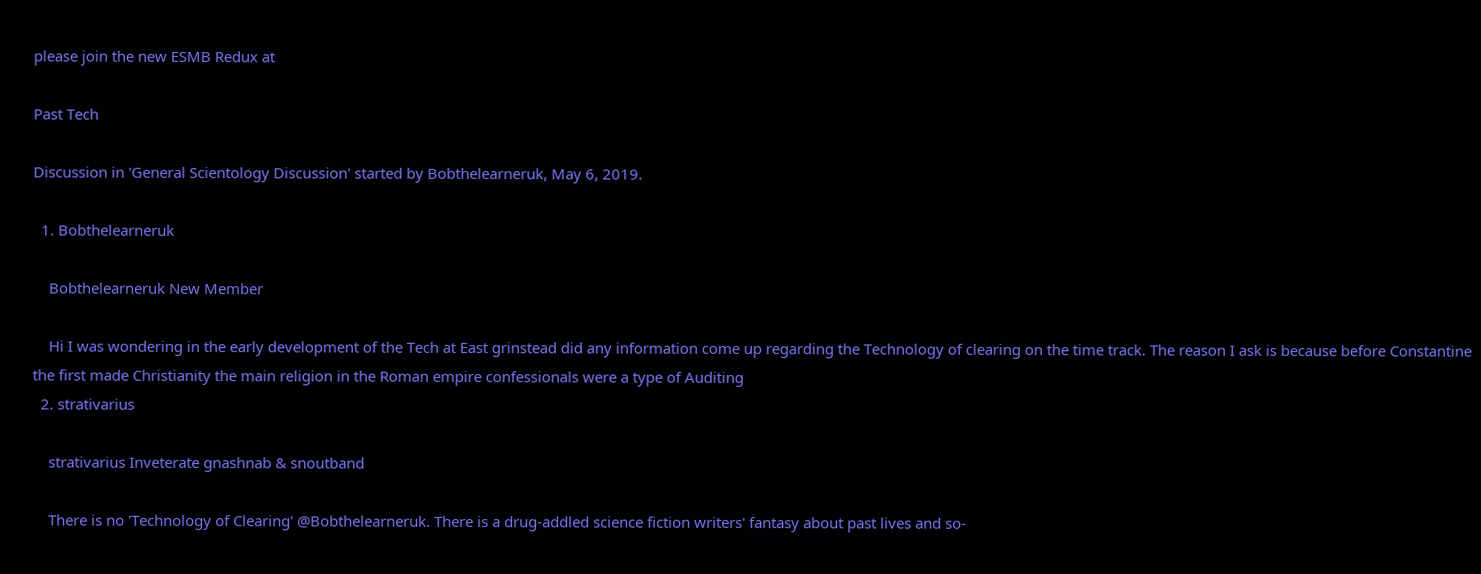please join the new ESMB Redux at

Past Tech

Discussion in 'General Scientology Discussion' started by Bobthelearneruk, May 6, 2019.

  1. Bobthelearneruk

    Bobthelearneruk New Member

    Hi I was wondering in the early development of the Tech at East grinstead did any information come up regarding the Technology of clearing on the time track. The reason I ask is because before Constantine the first made Christianity the main religion in the Roman empire confessionals were a type of Auditing
  2. strativarius

    strativarius Inveterate gnashnab & snoutband

    There is no 'Technology of Clearing' @Bobthelearneruk. There is a drug-addled science fiction writers' fantasy about past lives and so-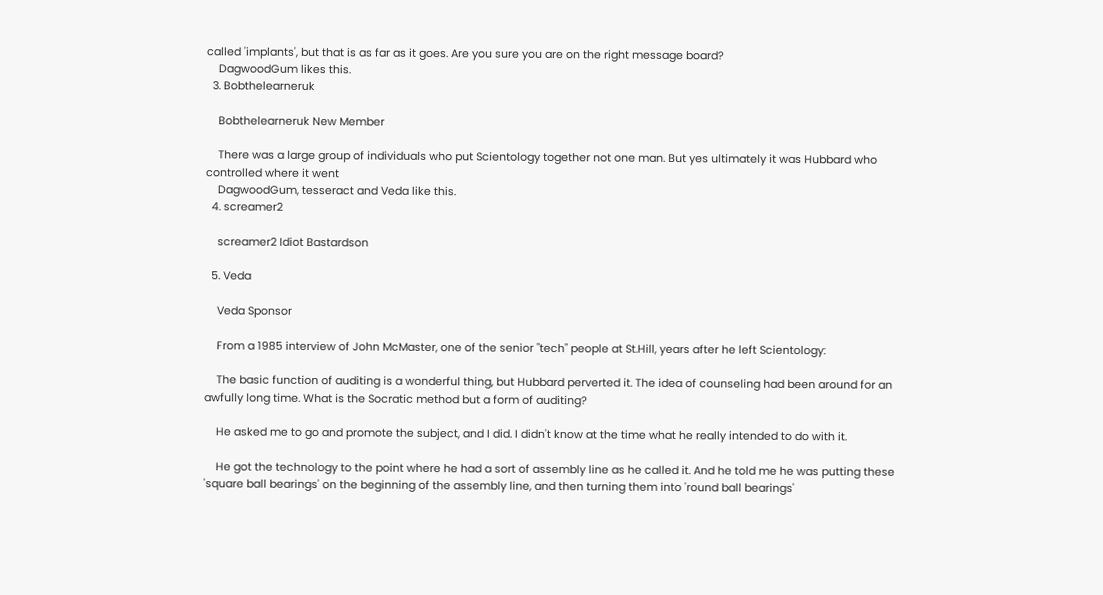called 'implants', but that is as far as it goes. Are you sure you are on the right message board?
    DagwoodGum likes this.
  3. Bobthelearneruk

    Bobthelearneruk New Member

    There was a large group of individuals who put Scientology together not one man. But yes ultimately it was Hubbard who controlled where it went
    DagwoodGum, tesseract and Veda like this.
  4. screamer2

    screamer2 Idiot Bastardson

  5. Veda

    Veda Sponsor

    From a 1985 interview of John McMaster, one of the senior "tech" people at St.Hill, years after he left Scientology:

    The basic function of auditing is a wonderful thing, but Hubbard perverted it. The idea of counseling had been around for an awfully long time. What is the Socratic method but a form of auditing?

    He asked me to go and promote the subject, and I did. I didn't know at the time what he really intended to do with it.

    He got the technology to the point where he had a sort of assembly line as he called it. And he told me he was putting these 'square ball bearings' on the beginning of the assembly line, and then turning them into 'round ball bearings'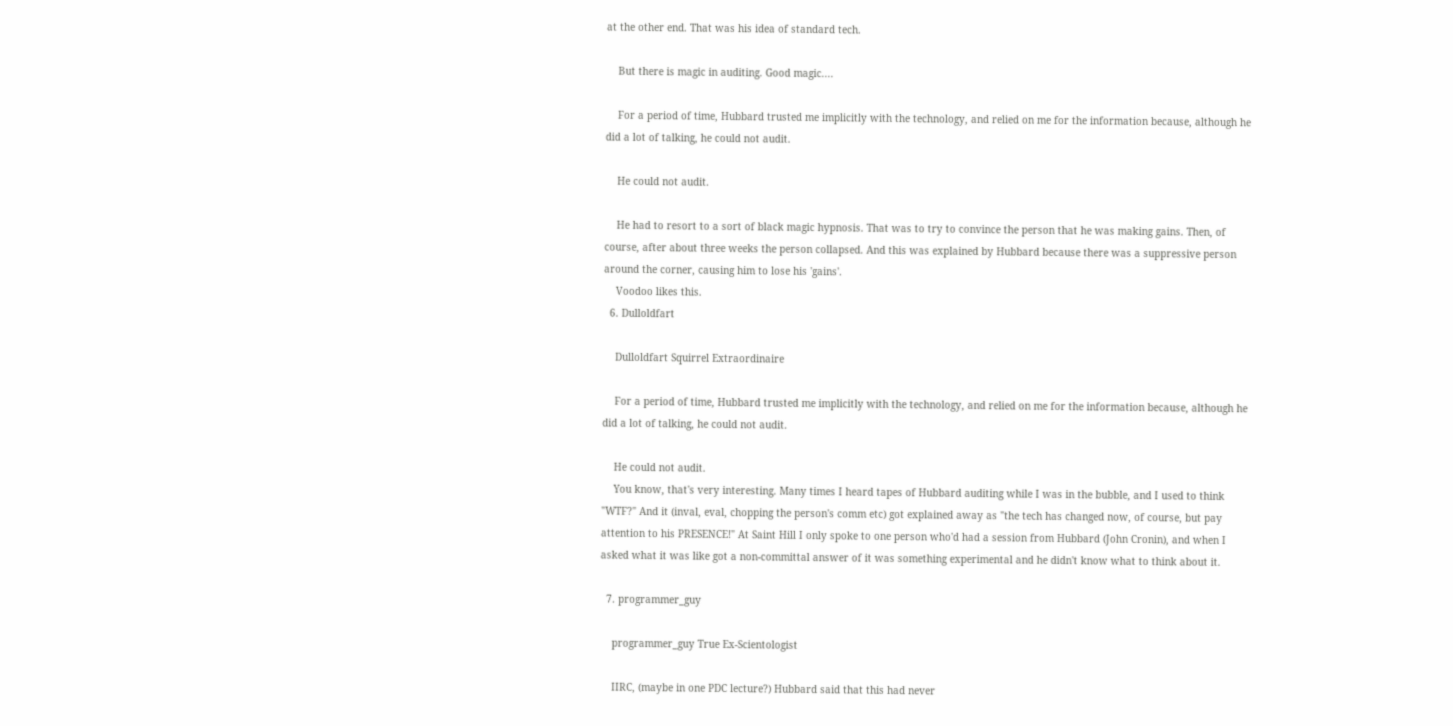at the other end. That was his idea of standard tech.

    But there is magic in auditing. Good magic....

    For a period of time, Hubbard trusted me implicitly with the technology, and relied on me for the information because, although he did a lot of talking, he could not audit.

    He could not audit.

    He had to resort to a sort of black magic hypnosis. That was to try to convince the person that he was making gains. Then, of course, after about three weeks the person collapsed. And this was explained by Hubbard because there was a suppressive person around the corner, causing him to lose his 'gains'.
    Voodoo likes this.
  6. Dulloldfart

    Dulloldfart Squirrel Extraordinaire

    For a period of time, Hubbard trusted me implicitly with the technology, and relied on me for the information because, although he did a lot of talking, he could not audit.

    He could not audit.
    You know, that's very interesting. Many times I heard tapes of Hubbard auditing while I was in the bubble, and I used to think "WTF?" And it (inval, eval, chopping the person's comm etc) got explained away as "the tech has changed now, of course, but pay attention to his PRESENCE!" At Saint Hill I only spoke to one person who'd had a session from Hubbard (John Cronin), and when I asked what it was like got a non-committal answer of it was something experimental and he didn't know what to think about it.

  7. programmer_guy

    programmer_guy True Ex-Scientologist

    IIRC, (maybe in one PDC lecture?) Hubbard said that this had never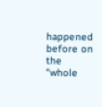happened before on the "whole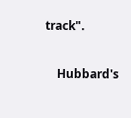track".

    Hubbard's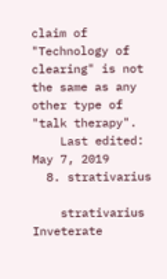claim of "Technology of clearing" is not the same as any other type of "talk therapy".
    Last edited: May 7, 2019
  8. strativarius

    strativarius Inveterate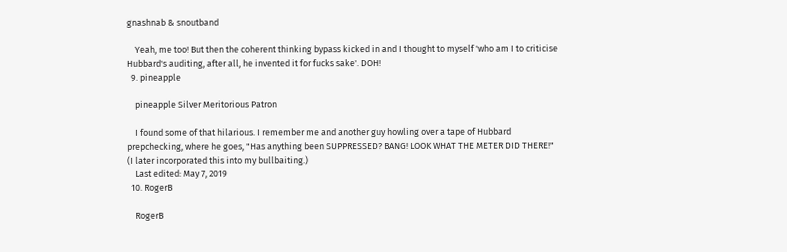gnashnab & snoutband

    Yeah, me too! But then the coherent thinking bypass kicked in and I thought to myself 'who am I to criticise Hubbard's auditing, after all, he invented it for fucks sake'. DOH!
  9. pineapple

    pineapple Silver Meritorious Patron

    I found some of that hilarious. I remember me and another guy howling over a tape of Hubbard prepchecking, where he goes, "Has anything been SUPPRESSED? BANG! LOOK WHAT THE METER DID THERE!" (I later incorporated this into my bullbaiting.)
    Last edited: May 7, 2019
  10. RogerB

    RogerB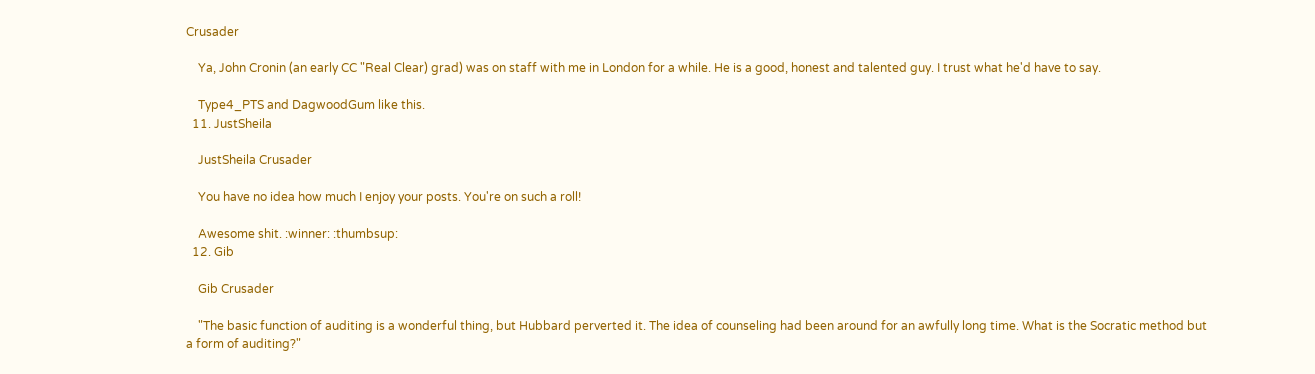Crusader

    Ya, John Cronin (an early CC "Real Clear) grad) was on staff with me in London for a while. He is a good, honest and talented guy. I trust what he'd have to say.

    Type4_PTS and DagwoodGum like this.
  11. JustSheila

    JustSheila Crusader

    You have no idea how much I enjoy your posts. You're on such a roll!

    Awesome shit. :winner: :thumbsup:
  12. Gib

    Gib Crusader

    "The basic function of auditing is a wonderful thing, but Hubbard perverted it. The idea of counseling had been around for an awfully long time. What is the Socratic method but a form of auditing?"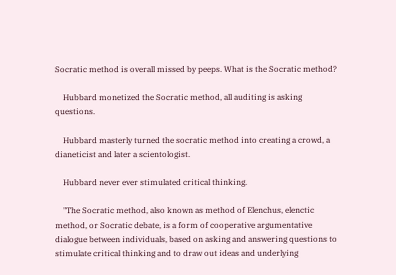Socratic method is overall missed by peeps. What is the Socratic method?

    Hubbard monetized the Socratic method, all auditing is asking questions.

    Hubbard masterly turned the socratic method into creating a crowd, a dianeticist and later a scientologist.

    Hubbard never ever stimulated critical thinking.

    "The Socratic method, also known as method of Elenchus, elenctic method, or Socratic debate, is a form of cooperative argumentative dialogue between individuals, based on asking and answering questions to stimulate critical thinking and to draw out ideas and underlying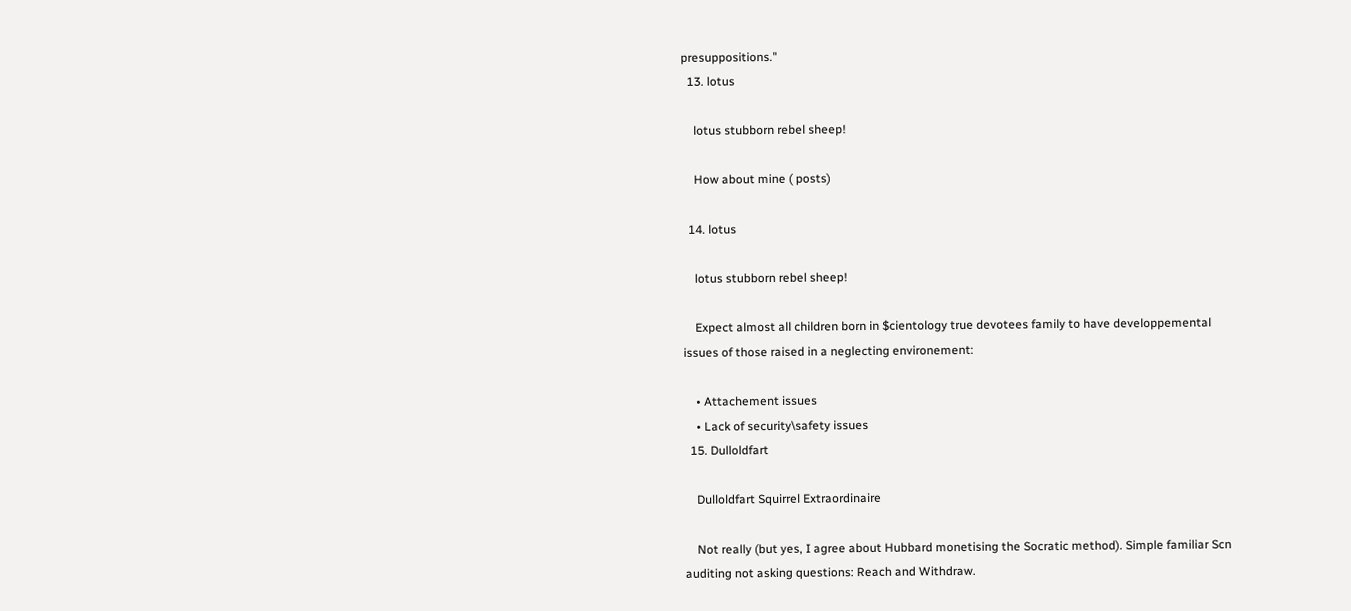presuppositions."
  13. lotus

    lotus stubborn rebel sheep!

    How about mine ( posts)

  14. lotus

    lotus stubborn rebel sheep!

    Expect almost all children born in $cientology true devotees family to have developpemental issues of those raised in a neglecting environement:

    • Attachement issues
    • Lack of security\safety issues
  15. Dulloldfart

    Dulloldfart Squirrel Extraordinaire

    Not really (but yes, I agree about Hubbard monetising the Socratic method). Simple familiar Scn auditing not asking questions: Reach and Withdraw.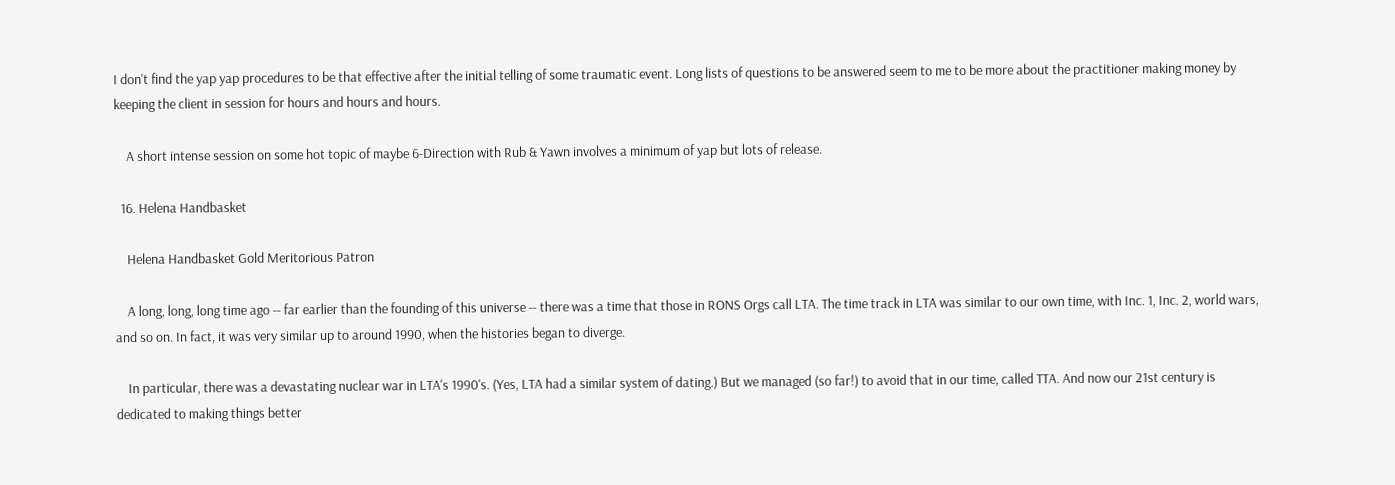I don't find the yap yap procedures to be that effective after the initial telling of some traumatic event. Long lists of questions to be answered seem to me to be more about the practitioner making money by keeping the client in session for hours and hours and hours.

    A short intense session on some hot topic of maybe 6-Direction with Rub & Yawn involves a minimum of yap but lots of release.

  16. Helena Handbasket

    Helena Handbasket Gold Meritorious Patron

    A long, long, long time ago -- far earlier than the founding of this universe -- there was a time that those in RONS Orgs call LTA. The time track in LTA was similar to our own time, with Inc. 1, Inc. 2, world wars, and so on. In fact, it was very similar up to around 1990, when the histories began to diverge.

    In particular, there was a devastating nuclear war in LTA's 1990's. (Yes, LTA had a similar system of dating.) But we managed (so far!) to avoid that in our time, called TTA. And now our 21st century is dedicated to making things better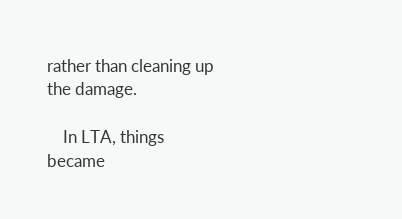rather than cleaning up the damage.

    In LTA, things became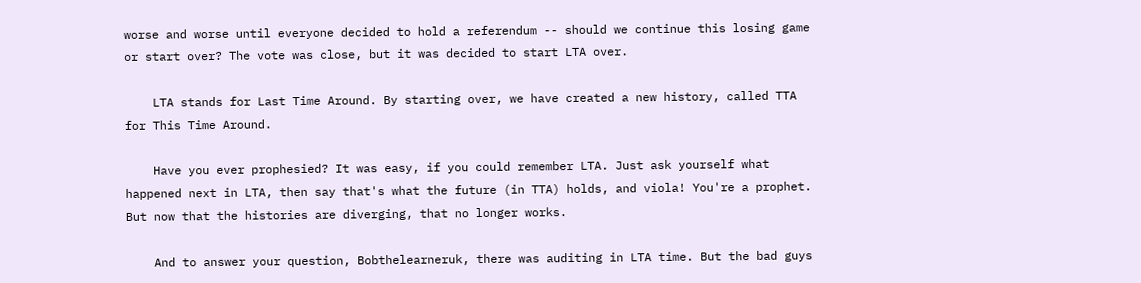worse and worse until everyone decided to hold a referendum -- should we continue this losing game or start over? The vote was close, but it was decided to start LTA over.

    LTA stands for Last Time Around. By starting over, we have created a new history, called TTA for This Time Around.

    Have you ever prophesied? It was easy, if you could remember LTA. Just ask yourself what happened next in LTA, then say that's what the future (in TTA) holds, and viola! You're a prophet. But now that the histories are diverging, that no longer works.

    And to answer your question, Bobthelearneruk, there was auditing in LTA time. But the bad guys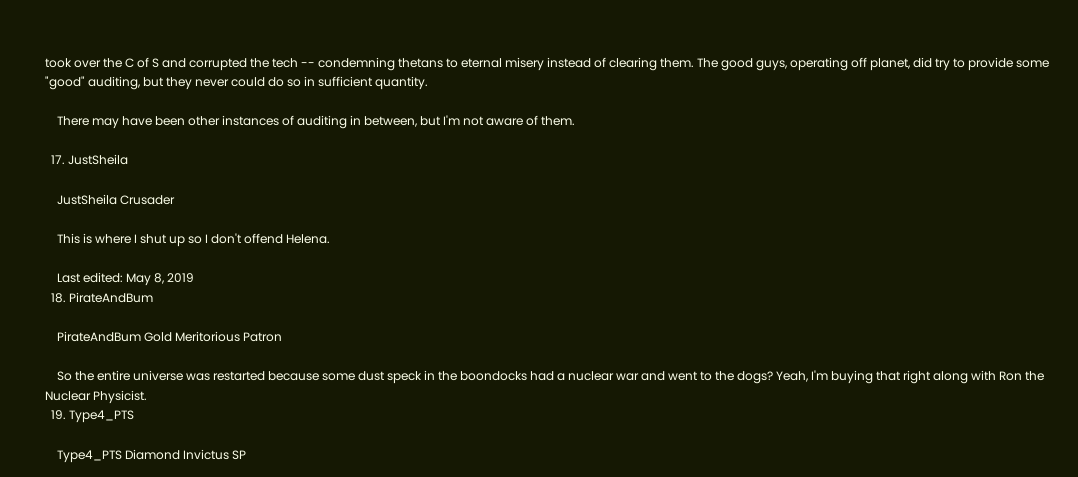took over the C of S and corrupted the tech -- condemning thetans to eternal misery instead of clearing them. The good guys, operating off planet, did try to provide some "good" auditing, but they never could do so in sufficient quantity.

    There may have been other instances of auditing in between, but I'm not aware of them.

  17. JustSheila

    JustSheila Crusader

    This is where I shut up so I don't offend Helena.

    Last edited: May 8, 2019
  18. PirateAndBum

    PirateAndBum Gold Meritorious Patron

    So the entire universe was restarted because some dust speck in the boondocks had a nuclear war and went to the dogs? Yeah, I'm buying that right along with Ron the Nuclear Physicist.
  19. Type4_PTS

    Type4_PTS Diamond Invictus SP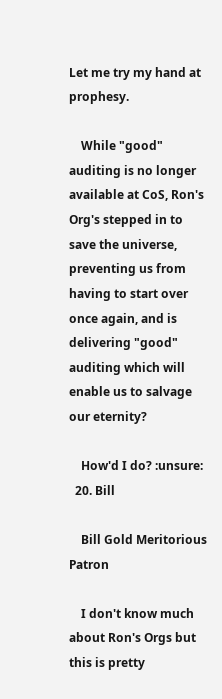Let me try my hand at prophesy.

    While "good" auditing is no longer available at CoS, Ron's Org's stepped in to save the universe, preventing us from having to start over once again, and is delivering "good" auditing which will enable us to salvage our eternity?

    How'd I do? :unsure:
  20. Bill

    Bill Gold Meritorious Patron

    I don't know much about Ron's Orgs but this is pretty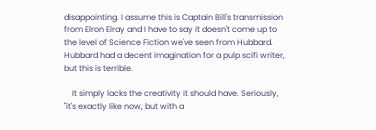disappointing. I assume this is Captain Bill's transmission from Elron Elray and I have to say it doesn't come up to the level of Science Fiction we've seen from Hubbard. Hubbard had a decent imagination for a pulp scifi writer, but this is terrible.

    It simply lacks the creativity it should have. Seriously, "it's exactly like now, but with a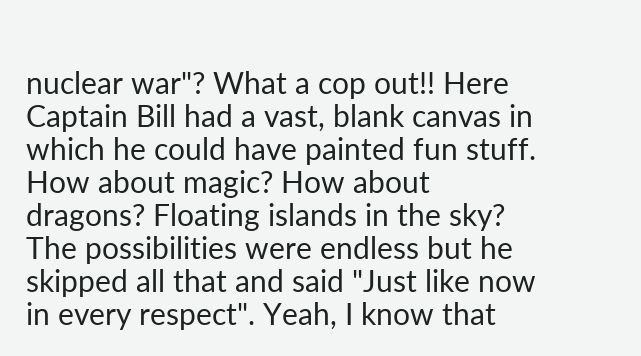nuclear war"? What a cop out!! Here Captain Bill had a vast, blank canvas in which he could have painted fun stuff. How about magic? How about dragons? Floating islands in the sky? The possibilities were endless but he skipped all that and said "Just like now in every respect". Yeah, I know that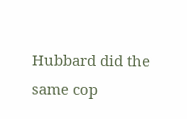Hubbard did the same cop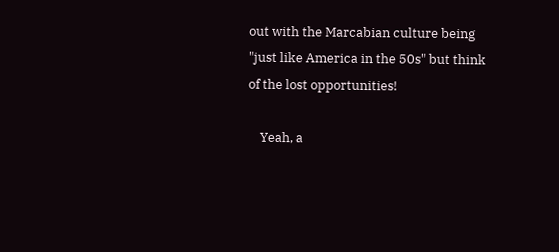out with the Marcabian culture being "just like America in the 50s" but think of the lost opportunities!

    Yeah, a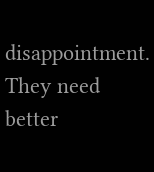disappointment. They need better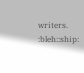writers. :bleh::ship: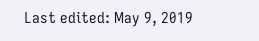Last edited: May 9, 2019